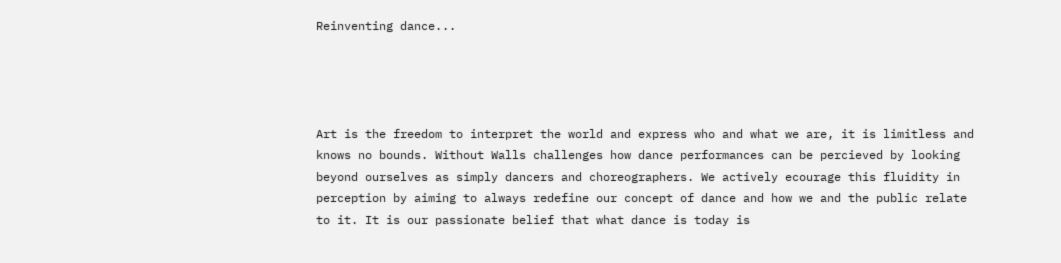Reinventing dance...




Art is the freedom to interpret the world and express who and what we are, it is limitless and knows no bounds. Without Walls challenges how dance performances can be percieved by looking beyond ourselves as simply dancers and choreographers. We actively ecourage this fluidity in perception by aiming to always redefine our concept of dance and how we and the public relate to it. It is our passionate belief that what dance is today is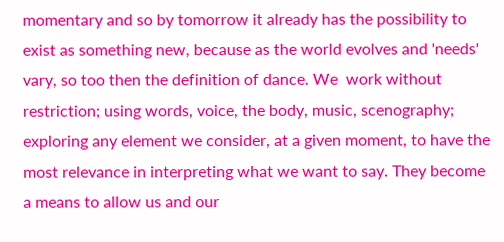momentary and so by tomorrow it already has the possibility to exist as something new, because as the world evolves and 'needs' vary, so too then the definition of dance. We  work without restriction; using words, voice, the body, music, scenography; exploring any element we consider, at a given moment, to have the most relevance in interpreting what we want to say. They become a means to allow us and our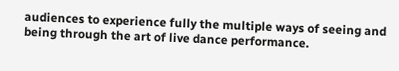audiences to experience fully the multiple ways of seeing and being through the art of live dance performance.